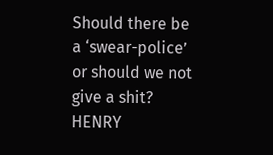Should there be a ‘swear-police’ or should we not give a shit? HENRY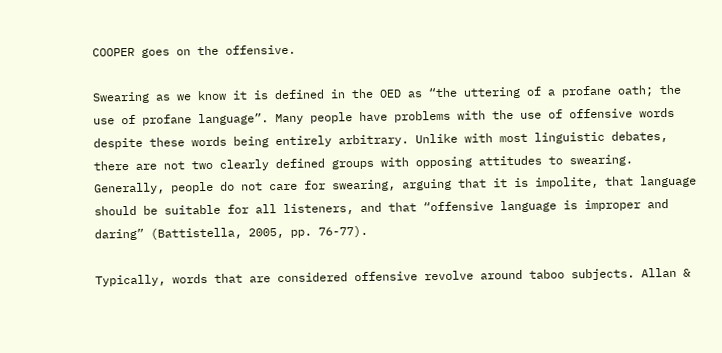COOPER goes on the offensive.

Swearing as we know it is defined in the OED as “the uttering of a profane oath; the use of profane language”. Many people have problems with the use of offensive words despite these words being entirely arbitrary. Unlike with most linguistic debates, there are not two clearly defined groups with opposing attitudes to swearing. Generally, people do not care for swearing, arguing that it is impolite, that language should be suitable for all listeners, and that “offensive language is improper and daring” (Battistella, 2005, pp. 76-77).

Typically, words that are considered offensive revolve around taboo subjects. Allan &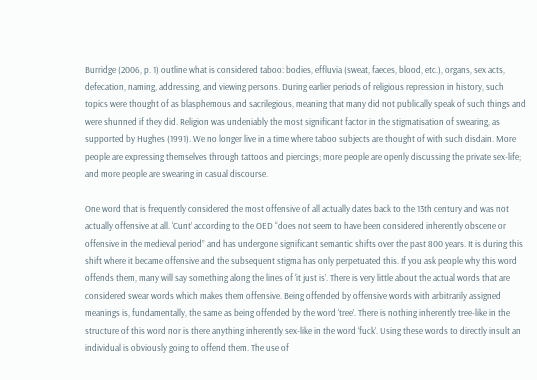Burridge (2006, p. 1) outline what is considered taboo: bodies, effluvia (sweat, faeces, blood, etc.), organs, sex acts, defecation, naming, addressing, and viewing persons. During earlier periods of religious repression in history, such topics were thought of as blasphemous and sacrilegious, meaning that many did not publically speak of such things and were shunned if they did. Religion was undeniably the most significant factor in the stigmatisation of swearing, as supported by Hughes (1991). We no longer live in a time where taboo subjects are thought of with such disdain. More people are expressing themselves through tattoos and piercings; more people are openly discussing the private sex-life; and more people are swearing in casual discourse.

One word that is frequently considered the most offensive of all actually dates back to the 13th century and was not actually offensive at all. ‘Cunt’ according to the OED “does not seem to have been considered inherently obscene or offensive in the medieval period” and has undergone significant semantic shifts over the past 800 years. It is during this shift where it became offensive and the subsequent stigma has only perpetuated this. If you ask people why this word offends them, many will say something along the lines of ‘it just is’. There is very little about the actual words that are considered swear words which makes them offensive. Being offended by offensive words with arbitrarily assigned meanings is, fundamentally, the same as being offended by the word ‘tree’. There is nothing inherently tree-like in the structure of this word nor is there anything inherently sex-like in the word ‘fuck’. Using these words to directly insult an individual is obviously going to offend them. The use of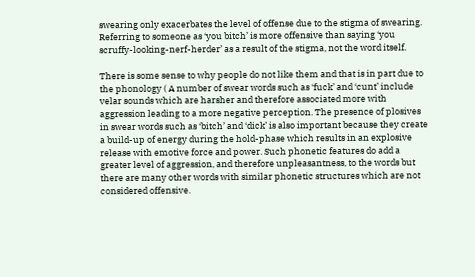swearing only exacerbates the level of offense due to the stigma of swearing. Referring to someone as ‘you bitch’ is more offensive than saying ‘you scruffy-looking-nerf-herder’ as a result of the stigma, not the word itself.

There is some sense to why people do not like them and that is in part due to the phonology ( A number of swear words such as ‘fuck’ and ‘cunt’ include velar sounds which are harsher and therefore associated more with aggression leading to a more negative perception. The presence of plosives in swear words such as ‘bitch’ and ‘dick’ is also important because they create a build-up of energy during the hold-phase which results in an explosive release with emotive force and power. Such phonetic features do add a greater level of aggression, and therefore unpleasantness, to the words but there are many other words with similar phonetic structures which are not considered offensive.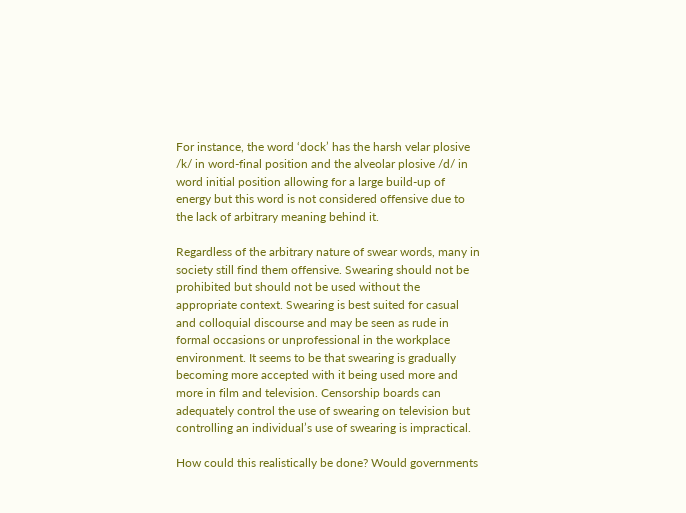For instance, the word ‘dock’ has the harsh velar plosive /k/ in word-final position and the alveolar plosive /d/ in word initial position allowing for a large build-up of energy but this word is not considered offensive due to the lack of arbitrary meaning behind it.

Regardless of the arbitrary nature of swear words, many in society still find them offensive. Swearing should not be prohibited but should not be used without the appropriate context. Swearing is best suited for casual and colloquial discourse and may be seen as rude in formal occasions or unprofessional in the workplace environment. It seems to be that swearing is gradually becoming more accepted with it being used more and more in film and television. Censorship boards can adequately control the use of swearing on television but controlling an individual’s use of swearing is impractical.

How could this realistically be done? Would governments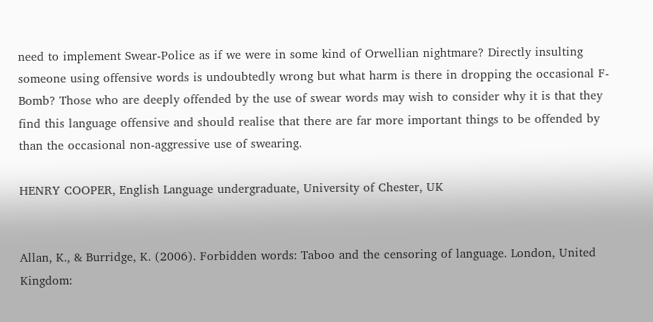need to implement Swear-Police as if we were in some kind of Orwellian nightmare? Directly insulting someone using offensive words is undoubtedly wrong but what harm is there in dropping the occasional F-Bomb? Those who are deeply offended by the use of swear words may wish to consider why it is that they find this language offensive and should realise that there are far more important things to be offended by than the occasional non-aggressive use of swearing.

HENRY COOPER, English Language undergraduate, University of Chester, UK


Allan, K., & Burridge, K. (2006). Forbidden words: Taboo and the censoring of language. London, United Kingdom: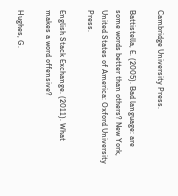Cambridge University Press.

Battistella, E. (2005). Bad language: are some words better than others? New York, United States of America: Oxford University Press.

English Stack Exchange. (2011). What makes a word offensive?

Hughes, G.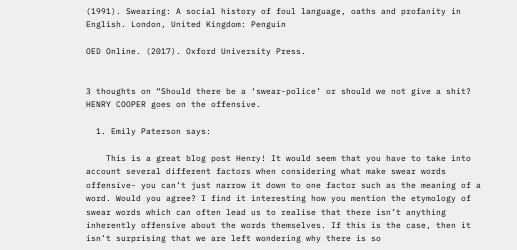(1991). Swearing: A social history of foul language, oaths and profanity in English. London, United Kingdom: Penguin

OED Online. (2017). Oxford University Press.


3 thoughts on “Should there be a ‘swear-police’ or should we not give a shit? HENRY COOPER goes on the offensive.

  1. Emily Paterson says:

    This is a great blog post Henry! It would seem that you have to take into account several different factors when considering what make swear words offensive- you can’t just narrow it down to one factor such as the meaning of a word. Would you agree? I find it interesting how you mention the etymology of swear words which can often lead us to realise that there isn’t anything inherently offensive about the words themselves. If this is the case, then it isn’t surprising that we are left wondering why there is so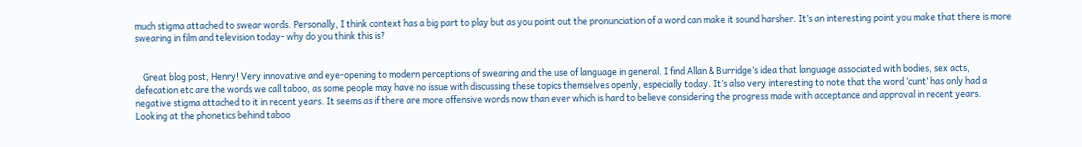much stigma attached to swear words. Personally, I think context has a big part to play but as you point out the pronunciation of a word can make it sound harsher. It’s an interesting point you make that there is more swearing in film and television today- why do you think this is?


    Great blog post, Henry! Very innovative and eye-opening to modern perceptions of swearing and the use of language in general. I find Allan & Burridge’s idea that language associated with bodies, sex acts, defecation etc are the words we call taboo, as some people may have no issue with discussing these topics themselves openly, especially today. It’s also very interesting to note that the word ‘cunt’ has only had a negative stigma attached to it in recent years. It seems as if there are more offensive words now than ever which is hard to believe considering the progress made with acceptance and approval in recent years. Looking at the phonetics behind taboo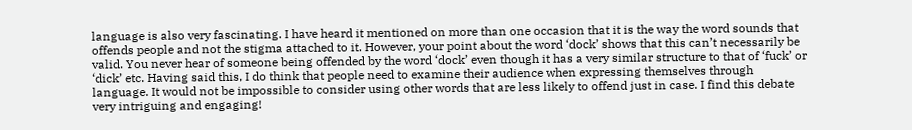language is also very fascinating. I have heard it mentioned on more than one occasion that it is the way the word sounds that offends people and not the stigma attached to it. However, your point about the word ‘dock’ shows that this can’t necessarily be valid. You never hear of someone being offended by the word ‘dock’ even though it has a very similar structure to that of ‘fuck’ or ‘dick’ etc. Having said this, I do think that people need to examine their audience when expressing themselves through language. It would not be impossible to consider using other words that are less likely to offend just in case. I find this debate very intriguing and engaging!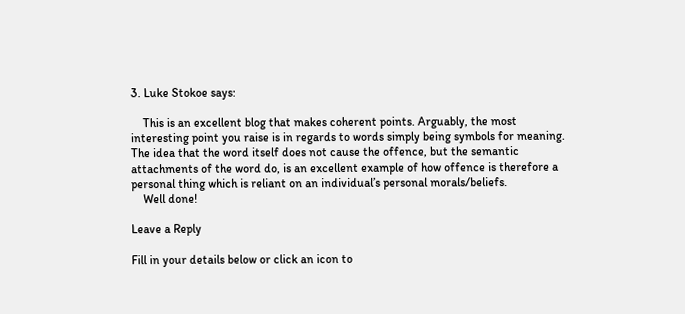3. Luke Stokoe says:

    This is an excellent blog that makes coherent points. Arguably, the most interesting point you raise is in regards to words simply being symbols for meaning. The idea that the word itself does not cause the offence, but the semantic attachments of the word do, is an excellent example of how offence is therefore a personal thing which is reliant on an individual’s personal morals/beliefs.
    Well done!

Leave a Reply

Fill in your details below or click an icon to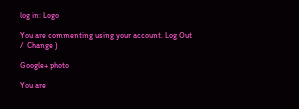log in: Logo

You are commenting using your account. Log Out /  Change )

Google+ photo

You are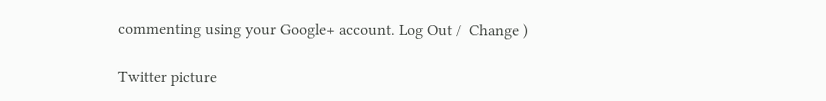commenting using your Google+ account. Log Out /  Change )

Twitter picture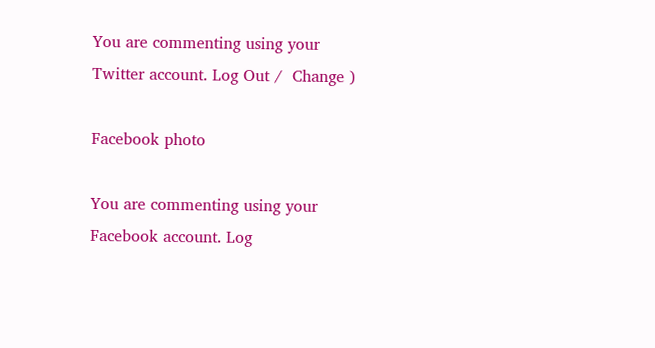You are commenting using your Twitter account. Log Out /  Change )

Facebook photo

You are commenting using your Facebook account. Log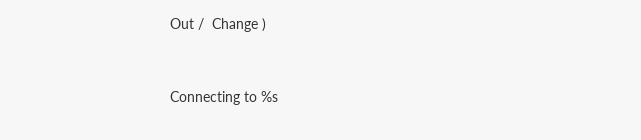Out /  Change )


Connecting to %s